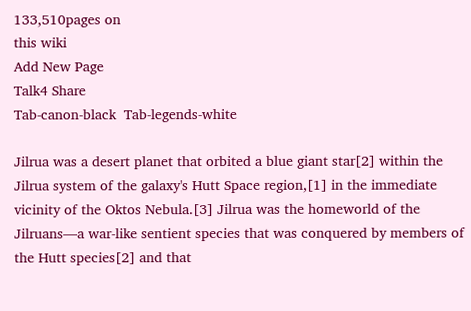133,510pages on
this wiki
Add New Page
Talk4 Share
Tab-canon-black  Tab-legends-white

Jilrua was a desert planet that orbited a blue giant star[2] within the Jilrua system of the galaxy's Hutt Space region,[1] in the immediate vicinity of the Oktos Nebula.[3] Jilrua was the homeworld of the Jilruans—a war-like sentient species that was conquered by members of the Hutt species[2] and that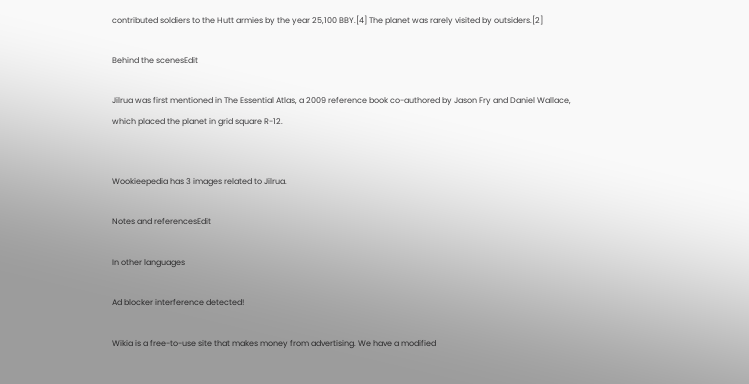contributed soldiers to the Hutt armies by the year 25,100 BBY.[4] The planet was rarely visited by outsiders.[2]

Behind the scenesEdit

Jilrua was first mentioned in The Essential Atlas, a 2009 reference book co-authored by Jason Fry and Daniel Wallace, which placed the planet in grid square R-12.


Wookieepedia has 3 images related to Jilrua.

Notes and referencesEdit

In other languages

Ad blocker interference detected!

Wikia is a free-to-use site that makes money from advertising. We have a modified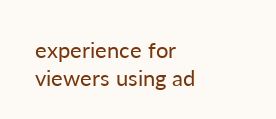experience for viewers using ad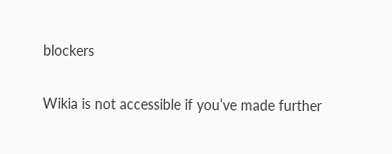blockers

Wikia is not accessible if you’ve made further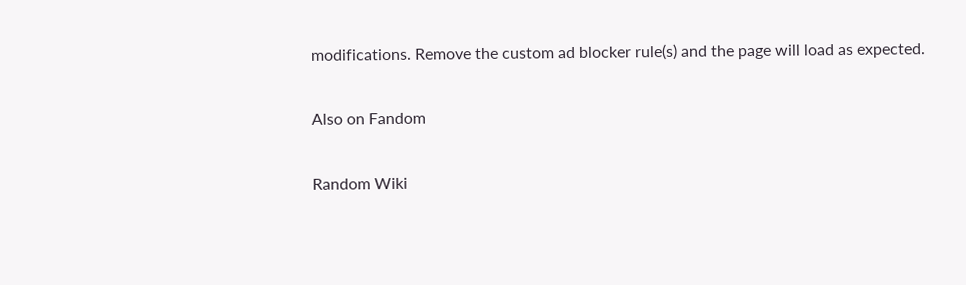modifications. Remove the custom ad blocker rule(s) and the page will load as expected.

Also on Fandom

Random Wiki